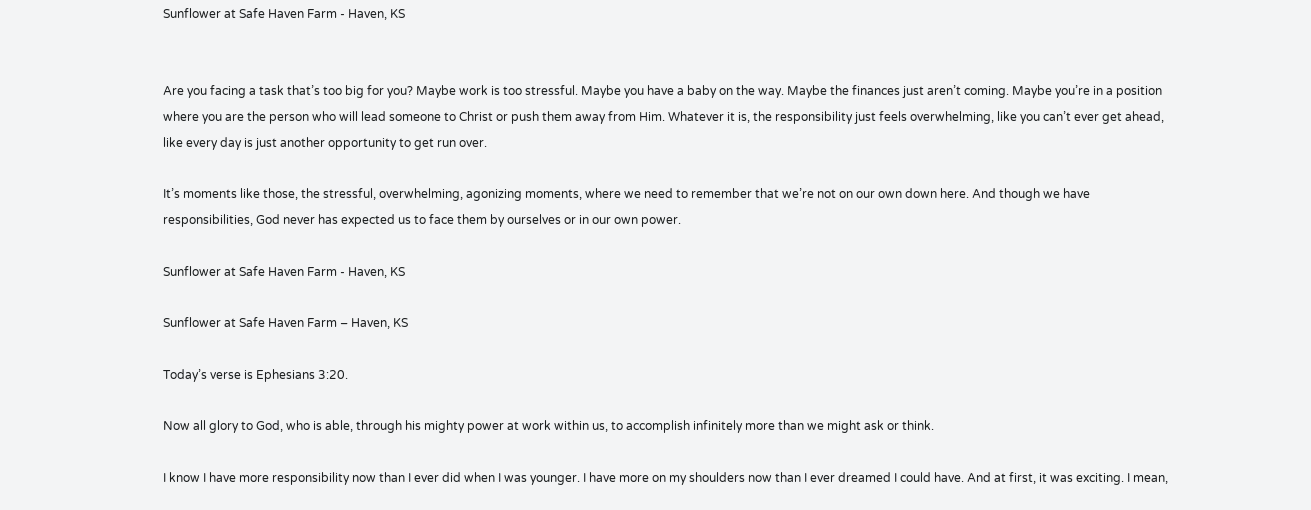Sunflower at Safe Haven Farm - Haven, KS


Are you facing a task that’s too big for you? Maybe work is too stressful. Maybe you have a baby on the way. Maybe the finances just aren’t coming. Maybe you’re in a position where you are the person who will lead someone to Christ or push them away from Him. Whatever it is, the responsibility just feels overwhelming, like you can’t ever get ahead, like every day is just another opportunity to get run over.

It’s moments like those, the stressful, overwhelming, agonizing moments, where we need to remember that we’re not on our own down here. And though we have responsibilities, God never has expected us to face them by ourselves or in our own power.

Sunflower at Safe Haven Farm - Haven, KS

Sunflower at Safe Haven Farm – Haven, KS

Today’s verse is Ephesians 3:20.

Now all glory to God, who is able, through his mighty power at work within us, to accomplish infinitely more than we might ask or think.

I know I have more responsibility now than I ever did when I was younger. I have more on my shoulders now than I ever dreamed I could have. And at first, it was exciting. I mean,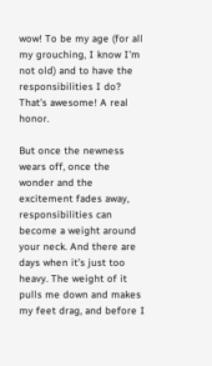wow! To be my age (for all my grouching, I know I’m not old) and to have the responsibilities I do? That’s awesome! A real honor.

But once the newness wears off, once the wonder and the excitement fades away, responsibilities can become a weight around your neck. And there are days when it’s just too heavy. The weight of it pulls me down and makes my feet drag, and before I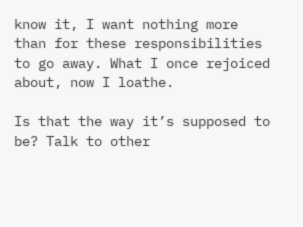know it, I want nothing more than for these responsibilities to go away. What I once rejoiced about, now I loathe.

Is that the way it’s supposed to be? Talk to other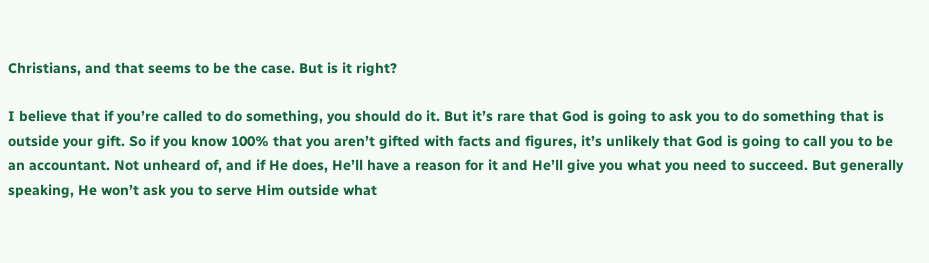Christians, and that seems to be the case. But is it right?

I believe that if you’re called to do something, you should do it. But it’s rare that God is going to ask you to do something that is outside your gift. So if you know 100% that you aren’t gifted with facts and figures, it’s unlikely that God is going to call you to be an accountant. Not unheard of, and if He does, He’ll have a reason for it and He’ll give you what you need to succeed. But generally speaking, He won’t ask you to serve Him outside what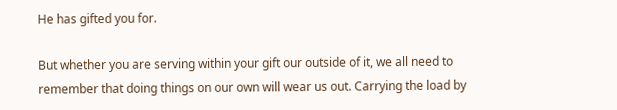He has gifted you for.

But whether you are serving within your gift our outside of it, we all need to remember that doing things on our own will wear us out. Carrying the load by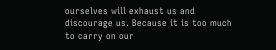ourselves will exhaust us and discourage us. Because it is too much to carry on our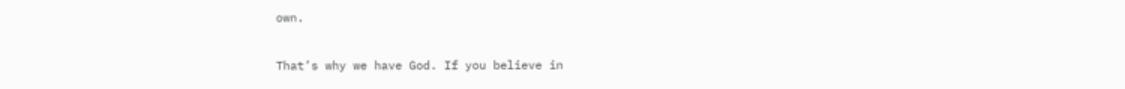own.

That’s why we have God. If you believe in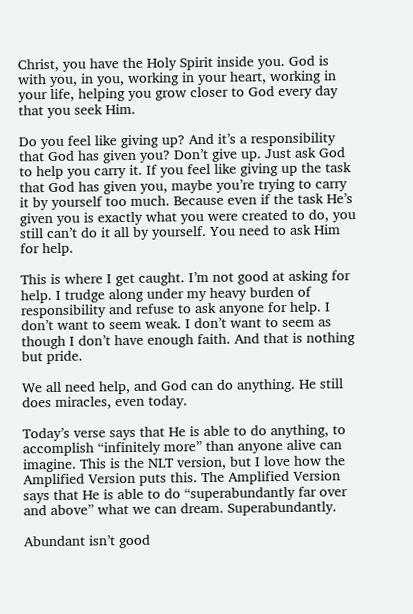Christ, you have the Holy Spirit inside you. God is with you, in you, working in your heart, working in your life, helping you grow closer to God every day that you seek Him.

Do you feel like giving up? And it’s a responsibility that God has given you? Don’t give up. Just ask God to help you carry it. If you feel like giving up the task that God has given you, maybe you’re trying to carry it by yourself too much. Because even if the task He’s given you is exactly what you were created to do, you still can’t do it all by yourself. You need to ask Him for help.

This is where I get caught. I’m not good at asking for help. I trudge along under my heavy burden of responsibility and refuse to ask anyone for help. I don’t want to seem weak. I don’t want to seem as though I don’t have enough faith. And that is nothing but pride.

We all need help, and God can do anything. He still does miracles, even today.

Today’s verse says that He is able to do anything, to accomplish “infinitely more” than anyone alive can imagine. This is the NLT version, but I love how the Amplified Version puts this. The Amplified Version says that He is able to do “superabundantly far over and above” what we can dream. Superabundantly.

Abundant isn’t good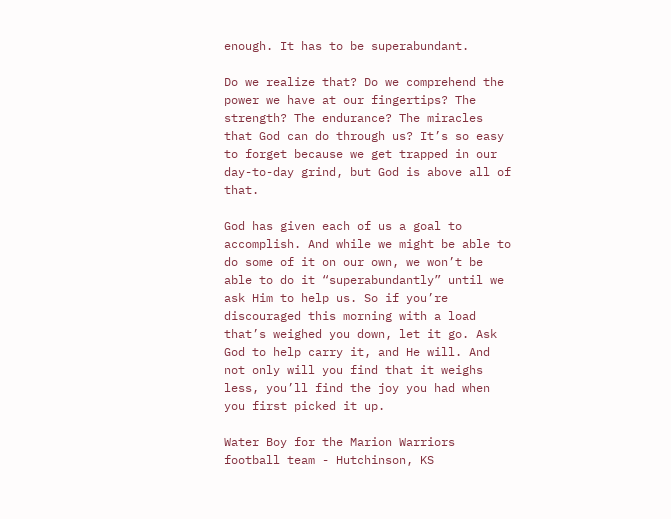enough. It has to be superabundant.

Do we realize that? Do we comprehend the power we have at our fingertips? The strength? The endurance? The miracles that God can do through us? It’s so easy to forget because we get trapped in our day-to-day grind, but God is above all of that.

God has given each of us a goal to accomplish. And while we might be able to do some of it on our own, we won’t be able to do it “superabundantly” until we ask Him to help us. So if you’re discouraged this morning with a load that’s weighed you down, let it go. Ask God to help carry it, and He will. And not only will you find that it weighs less, you’ll find the joy you had when you first picked it up.

Water Boy for the Marion Warriors football team - Hutchinson, KS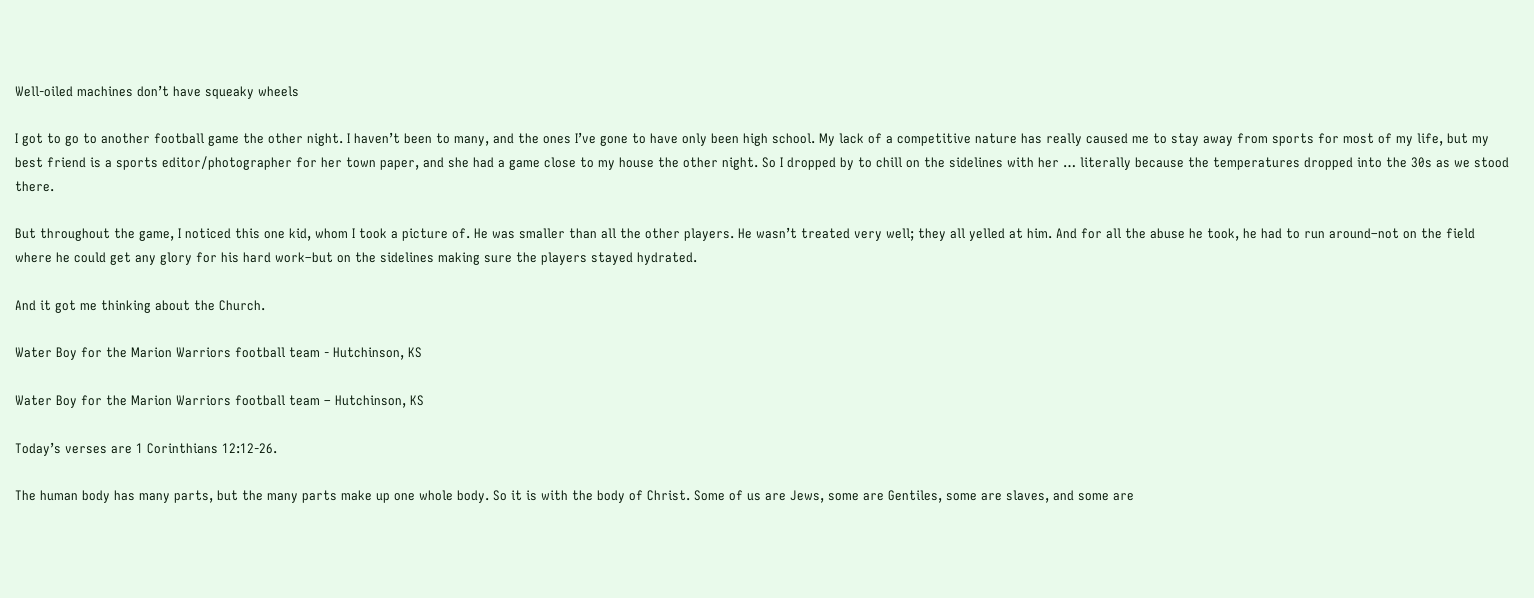Well-oiled machines don’t have squeaky wheels

I got to go to another football game the other night. I haven’t been to many, and the ones I’ve gone to have only been high school. My lack of a competitive nature has really caused me to stay away from sports for most of my life, but my best friend is a sports editor/photographer for her town paper, and she had a game close to my house the other night. So I dropped by to chill on the sidelines with her … literally because the temperatures dropped into the 30s as we stood there.

But throughout the game, I noticed this one kid, whom I took a picture of. He was smaller than all the other players. He wasn’t treated very well; they all yelled at him. And for all the abuse he took, he had to run around–not on the field where he could get any glory for his hard work–but on the sidelines making sure the players stayed hydrated.

And it got me thinking about the Church.

Water Boy for the Marion Warriors football team - Hutchinson, KS

Water Boy for the Marion Warriors football team – Hutchinson, KS

Today’s verses are 1 Corinthians 12:12-26.

The human body has many parts, but the many parts make up one whole body. So it is with the body of Christ. Some of us are Jews, some are Gentiles, some are slaves, and some are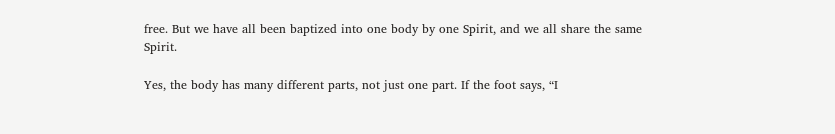free. But we have all been baptized into one body by one Spirit, and we all share the same Spirit.

Yes, the body has many different parts, not just one part. If the foot says, “I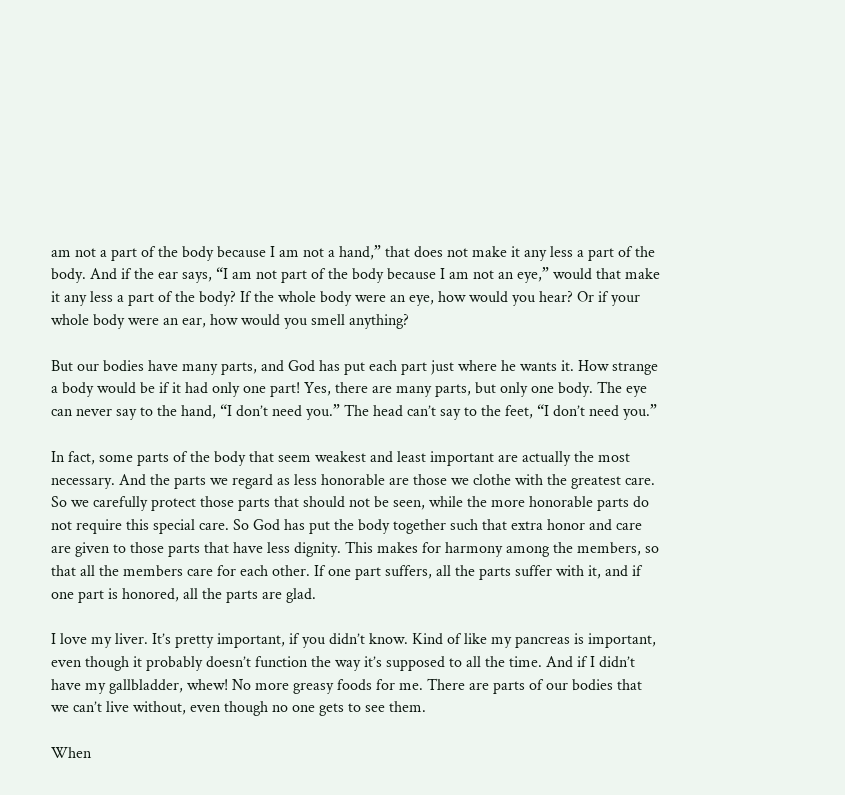am not a part of the body because I am not a hand,” that does not make it any less a part of the body. And if the ear says, “I am not part of the body because I am not an eye,” would that make it any less a part of the body? If the whole body were an eye, how would you hear? Or if your whole body were an ear, how would you smell anything?

But our bodies have many parts, and God has put each part just where he wants it. How strange a body would be if it had only one part! Yes, there are many parts, but only one body. The eye can never say to the hand, “I don’t need you.” The head can’t say to the feet, “I don’t need you.”

In fact, some parts of the body that seem weakest and least important are actually the most necessary. And the parts we regard as less honorable are those we clothe with the greatest care. So we carefully protect those parts that should not be seen, while the more honorable parts do not require this special care. So God has put the body together such that extra honor and care are given to those parts that have less dignity. This makes for harmony among the members, so that all the members care for each other. If one part suffers, all the parts suffer with it, and if one part is honored, all the parts are glad.

I love my liver. It’s pretty important, if you didn’t know. Kind of like my pancreas is important, even though it probably doesn’t function the way it’s supposed to all the time. And if I didn’t have my gallbladder, whew! No more greasy foods for me. There are parts of our bodies that we can’t live without, even though no one gets to see them.

When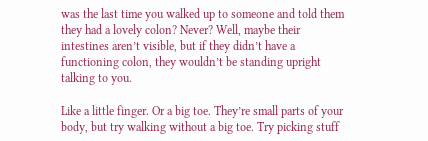was the last time you walked up to someone and told them they had a lovely colon? Never? Well, maybe their intestines aren’t visible, but if they didn’t have a functioning colon, they wouldn’t be standing upright talking to you.

Like a little finger. Or a big toe. They’re small parts of your body, but try walking without a big toe. Try picking stuff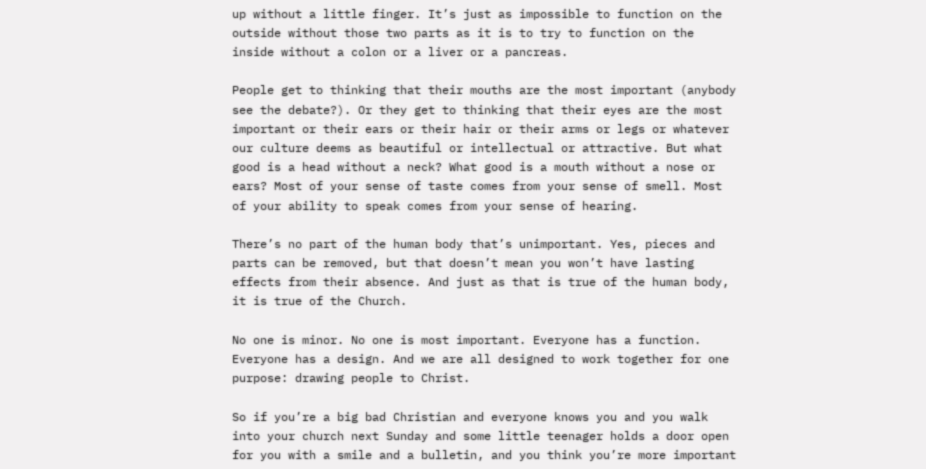up without a little finger. It’s just as impossible to function on the outside without those two parts as it is to try to function on the inside without a colon or a liver or a pancreas.

People get to thinking that their mouths are the most important (anybody see the debate?). Or they get to thinking that their eyes are the most important or their ears or their hair or their arms or legs or whatever our culture deems as beautiful or intellectual or attractive. But what good is a head without a neck? What good is a mouth without a nose or ears? Most of your sense of taste comes from your sense of smell. Most of your ability to speak comes from your sense of hearing.

There’s no part of the human body that’s unimportant. Yes, pieces and parts can be removed, but that doesn’t mean you won’t have lasting effects from their absence. And just as that is true of the human body, it is true of the Church.

No one is minor. No one is most important. Everyone has a function. Everyone has a design. And we are all designed to work together for one purpose: drawing people to Christ.

So if you’re a big bad Christian and everyone knows you and you walk into your church next Sunday and some little teenager holds a door open for you with a smile and a bulletin, and you think you’re more important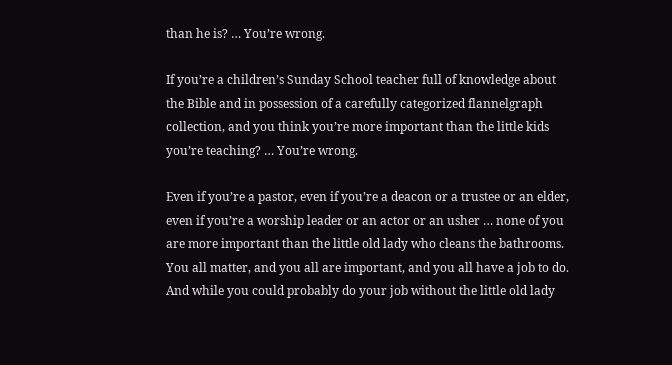than he is? … You’re wrong.

If you’re a children’s Sunday School teacher full of knowledge about the Bible and in possession of a carefully categorized flannelgraph collection, and you think you’re more important than the little kids you’re teaching? … You’re wrong.

Even if you’re a pastor, even if you’re a deacon or a trustee or an elder, even if you’re a worship leader or an actor or an usher … none of you are more important than the little old lady who cleans the bathrooms. You all matter, and you all are important, and you all have a job to do. And while you could probably do your job without the little old lady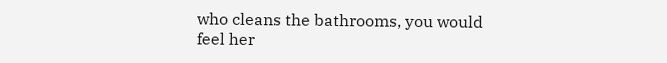who cleans the bathrooms, you would feel her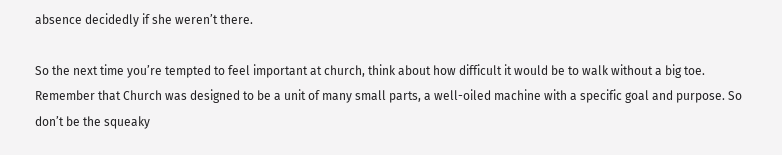absence decidedly if she weren’t there.

So the next time you’re tempted to feel important at church, think about how difficult it would be to walk without a big toe. Remember that Church was designed to be a unit of many small parts, a well-oiled machine with a specific goal and purpose. So don’t be the squeaky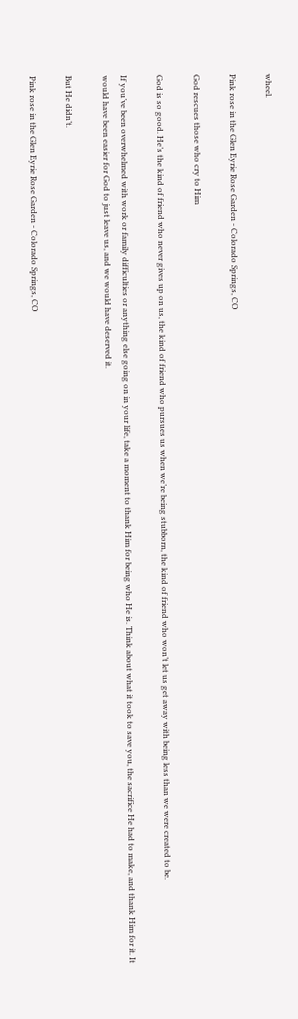wheel.

Pink rose in the Glen Eyrie Rose Garden - Colorado Springs, CO

God rescues those who cry to Him

God is so good. He’s the kind of friend who never gives up on us, the kind of friend who pursues us when we’re being stubborn, the kind of friend who won’t let us get away with being less than we were created to be.

If you’ve been overwhelmed with work or family difficulties or anything else going on in your life, take a moment to thank Him for being who He is. Think about what it took to save you, the sacrifice He had to make, and thank Him for it. It would have been easier for God to just leave us, and we would have deserved it.

But He didn’t.

Pink rose in the Glen Eyrie Rose Garden - Colorado Springs, CO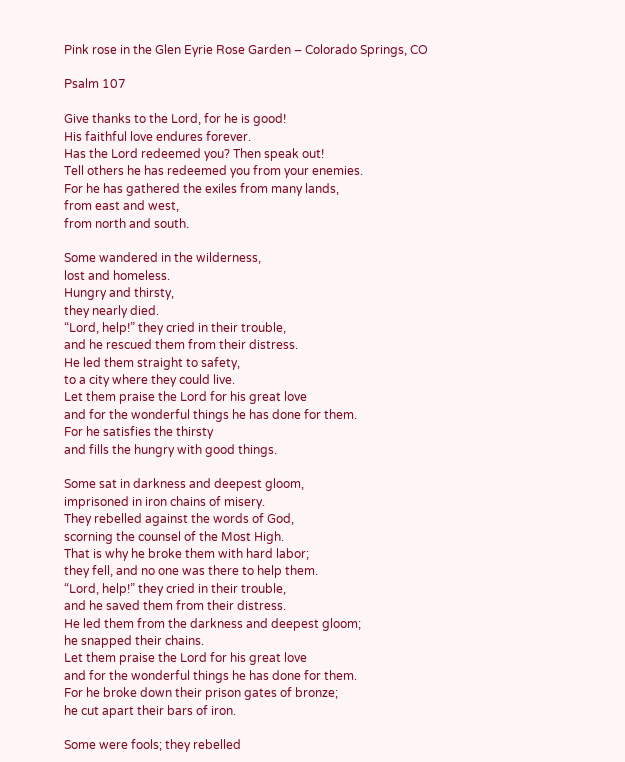Pink rose in the Glen Eyrie Rose Garden – Colorado Springs, CO

Psalm 107

Give thanks to the Lord, for he is good!
His faithful love endures forever.
Has the Lord redeemed you? Then speak out!
Tell others he has redeemed you from your enemies.
For he has gathered the exiles from many lands,
from east and west,
from north and south.

Some wandered in the wilderness,
lost and homeless.
Hungry and thirsty,
they nearly died.
“Lord, help!” they cried in their trouble,
and he rescued them from their distress.
He led them straight to safety,
to a city where they could live.
Let them praise the Lord for his great love
and for the wonderful things he has done for them.
For he satisfies the thirsty
and fills the hungry with good things.

Some sat in darkness and deepest gloom,
imprisoned in iron chains of misery.
They rebelled against the words of God,
scorning the counsel of the Most High.
That is why he broke them with hard labor;
they fell, and no one was there to help them.
“Lord, help!” they cried in their trouble,
and he saved them from their distress.
He led them from the darkness and deepest gloom;
he snapped their chains.
Let them praise the Lord for his great love
and for the wonderful things he has done for them.
For he broke down their prison gates of bronze;
he cut apart their bars of iron.

Some were fools; they rebelled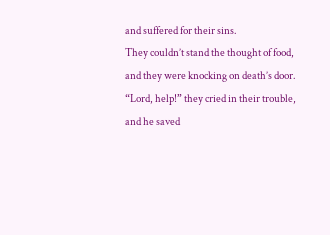and suffered for their sins.
They couldn’t stand the thought of food,
and they were knocking on death’s door.
“Lord, help!” they cried in their trouble,
and he saved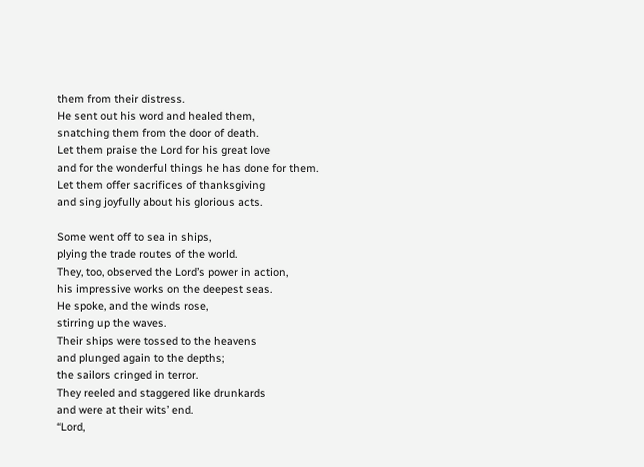them from their distress.
He sent out his word and healed them,
snatching them from the door of death.
Let them praise the Lord for his great love
and for the wonderful things he has done for them.
Let them offer sacrifices of thanksgiving
and sing joyfully about his glorious acts.

Some went off to sea in ships,
plying the trade routes of the world.
They, too, observed the Lord’s power in action,
his impressive works on the deepest seas.
He spoke, and the winds rose,
stirring up the waves.
Their ships were tossed to the heavens
and plunged again to the depths;
the sailors cringed in terror.
They reeled and staggered like drunkards
and were at their wits’ end.
“Lord,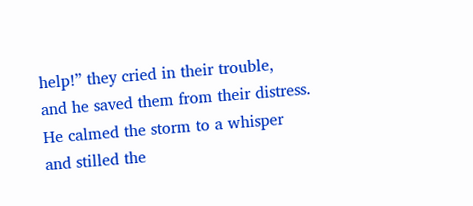help!” they cried in their trouble,
and he saved them from their distress.
He calmed the storm to a whisper
and stilled the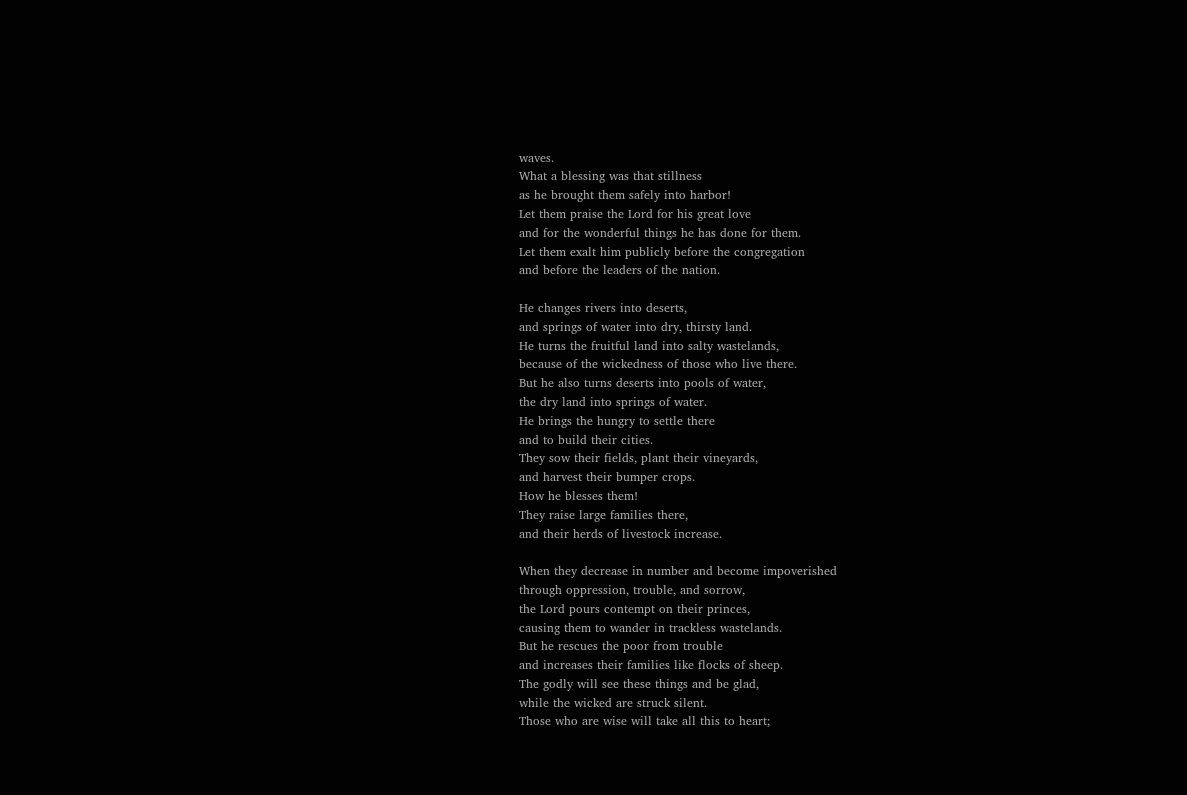waves.
What a blessing was that stillness
as he brought them safely into harbor!
Let them praise the Lord for his great love
and for the wonderful things he has done for them.
Let them exalt him publicly before the congregation
and before the leaders of the nation.

He changes rivers into deserts,
and springs of water into dry, thirsty land.
He turns the fruitful land into salty wastelands,
because of the wickedness of those who live there.
But he also turns deserts into pools of water,
the dry land into springs of water.
He brings the hungry to settle there
and to build their cities.
They sow their fields, plant their vineyards,
and harvest their bumper crops.
How he blesses them!
They raise large families there,
and their herds of livestock increase.

When they decrease in number and become impoverished
through oppression, trouble, and sorrow,
the Lord pours contempt on their princes,
causing them to wander in trackless wastelands.
But he rescues the poor from trouble
and increases their families like flocks of sheep.
The godly will see these things and be glad,
while the wicked are struck silent.
Those who are wise will take all this to heart;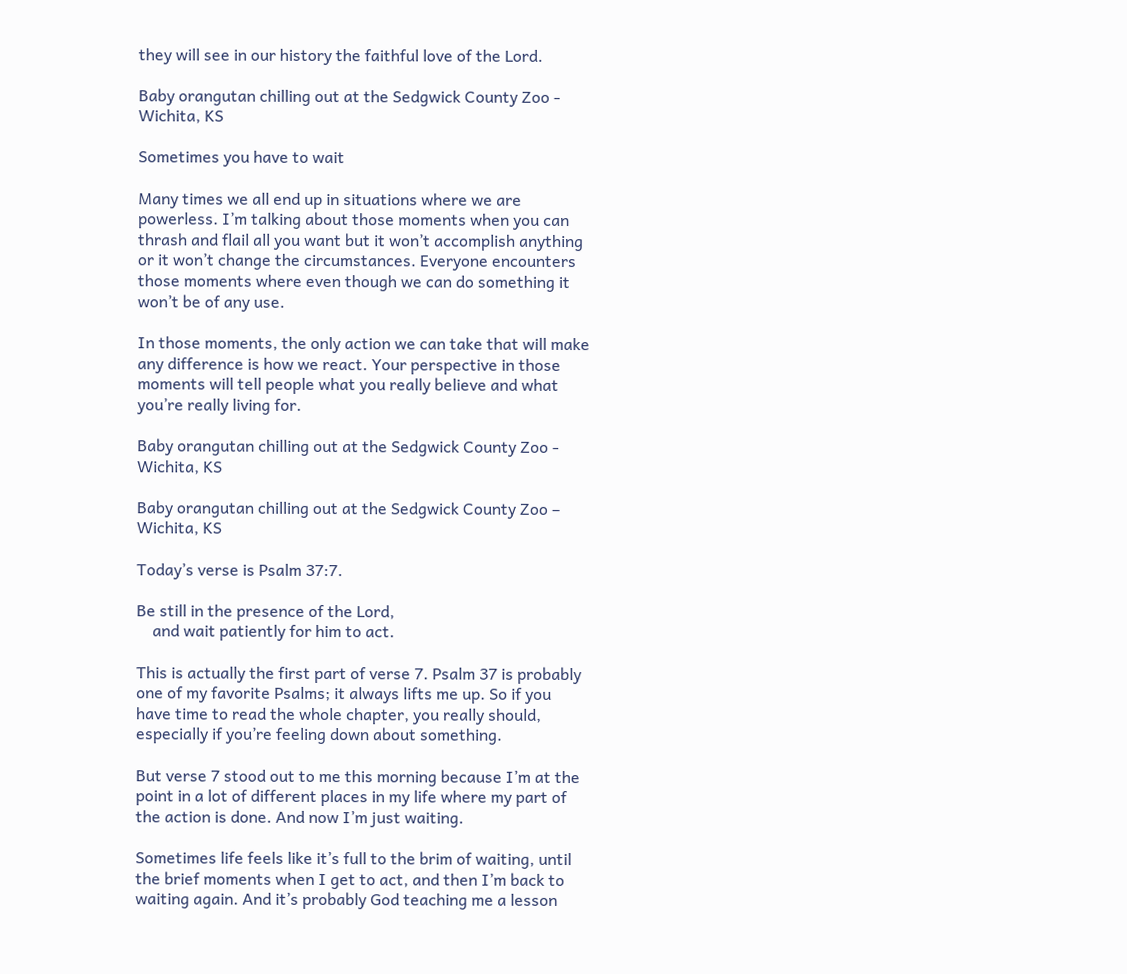they will see in our history the faithful love of the Lord.

Baby orangutan chilling out at the Sedgwick County Zoo - Wichita, KS

Sometimes you have to wait

Many times we all end up in situations where we are powerless. I’m talking about those moments when you can thrash and flail all you want but it won’t accomplish anything or it won’t change the circumstances. Everyone encounters those moments where even though we can do something it won’t be of any use.

In those moments, the only action we can take that will make any difference is how we react. Your perspective in those moments will tell people what you really believe and what you’re really living for.

Baby orangutan chilling out at the Sedgwick County Zoo - Wichita, KS

Baby orangutan chilling out at the Sedgwick County Zoo – Wichita, KS

Today’s verse is Psalm 37:7.

Be still in the presence of the Lord,
    and wait patiently for him to act.

This is actually the first part of verse 7. Psalm 37 is probably one of my favorite Psalms; it always lifts me up. So if you have time to read the whole chapter, you really should, especially if you’re feeling down about something.

But verse 7 stood out to me this morning because I’m at the point in a lot of different places in my life where my part of the action is done. And now I’m just waiting.

Sometimes life feels like it’s full to the brim of waiting, until the brief moments when I get to act, and then I’m back to waiting again. And it’s probably God teaching me a lesson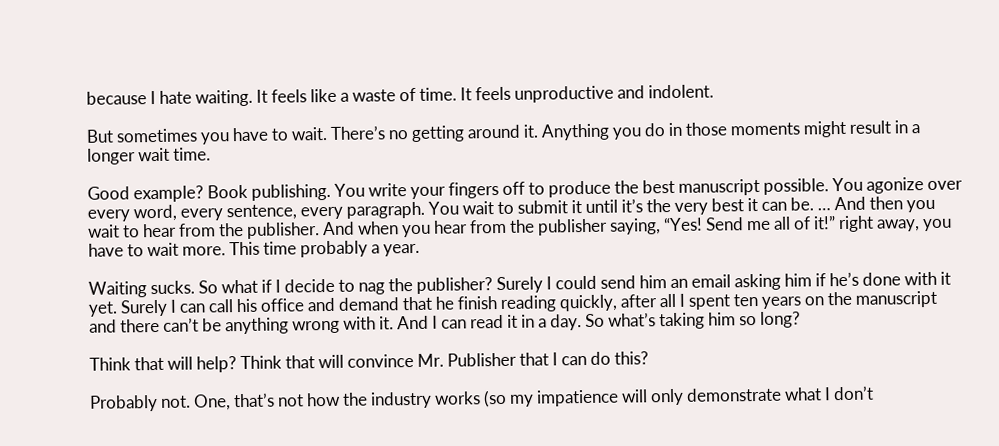because I hate waiting. It feels like a waste of time. It feels unproductive and indolent.

But sometimes you have to wait. There’s no getting around it. Anything you do in those moments might result in a longer wait time.

Good example? Book publishing. You write your fingers off to produce the best manuscript possible. You agonize over every word, every sentence, every paragraph. You wait to submit it until it’s the very best it can be. … And then you wait to hear from the publisher. And when you hear from the publisher saying, “Yes! Send me all of it!” right away, you have to wait more. This time probably a year.

Waiting sucks. So what if I decide to nag the publisher? Surely I could send him an email asking him if he’s done with it yet. Surely I can call his office and demand that he finish reading quickly, after all I spent ten years on the manuscript and there can’t be anything wrong with it. And I can read it in a day. So what’s taking him so long?

Think that will help? Think that will convince Mr. Publisher that I can do this?

Probably not. One, that’s not how the industry works (so my impatience will only demonstrate what I don’t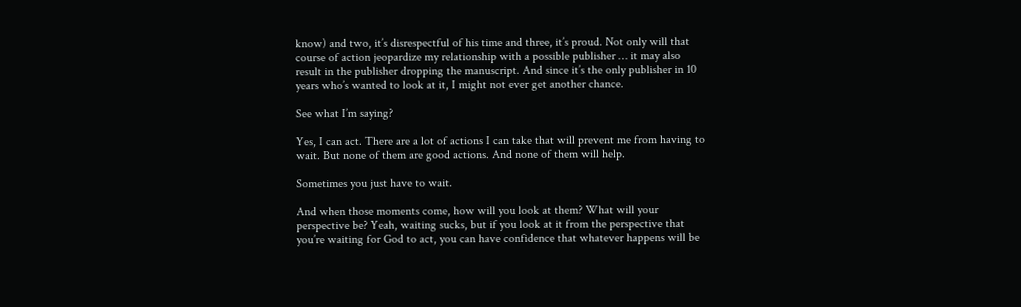know) and two, it’s disrespectful of his time and three, it’s proud. Not only will that course of action jeopardize my relationship with a possible publisher … it may also result in the publisher dropping the manuscript. And since it’s the only publisher in 10 years who’s wanted to look at it, I might not ever get another chance.

See what I’m saying?

Yes, I can act. There are a lot of actions I can take that will prevent me from having to wait. But none of them are good actions. And none of them will help.

Sometimes you just have to wait.

And when those moments come, how will you look at them? What will your perspective be? Yeah, waiting sucks, but if you look at it from the perspective that you’re waiting for God to act, you can have confidence that whatever happens will be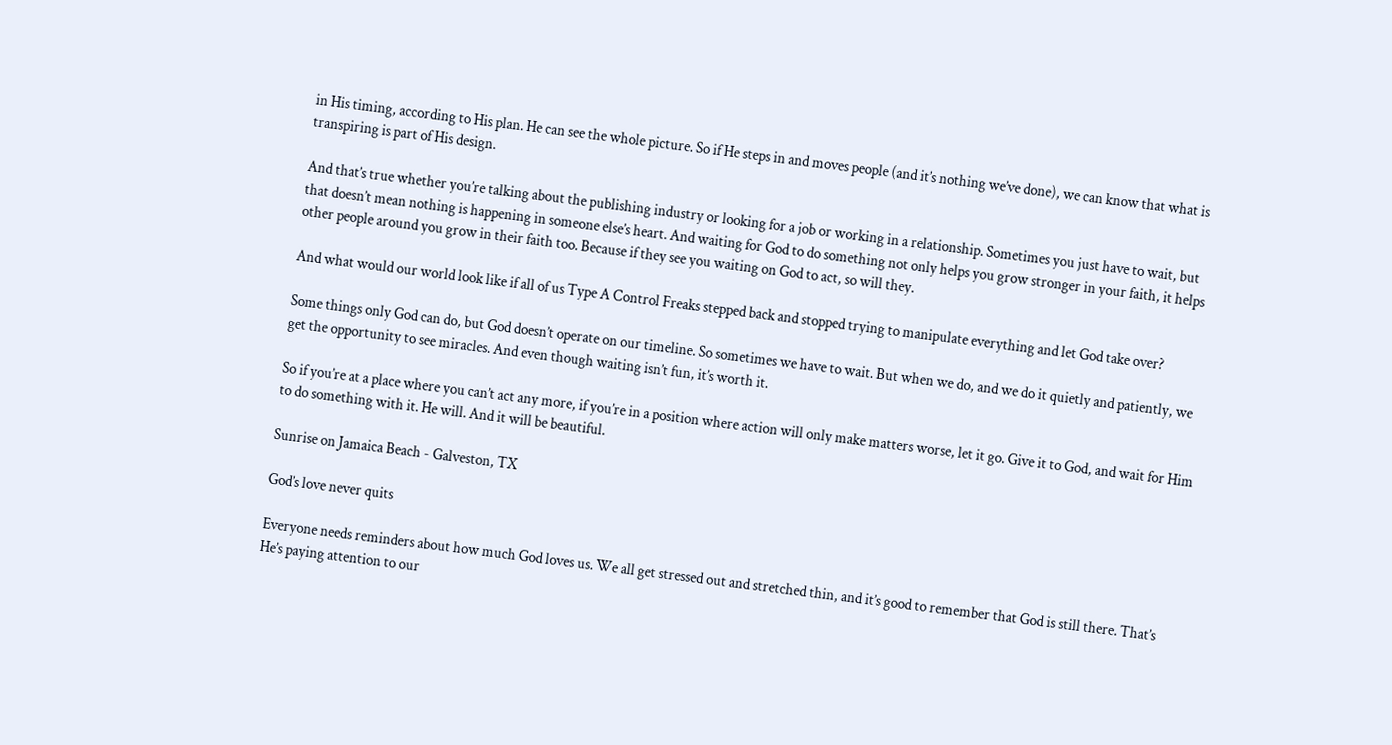in His timing, according to His plan. He can see the whole picture. So if He steps in and moves people (and it’s nothing we’ve done), we can know that what is transpiring is part of His design.

And that’s true whether you’re talking about the publishing industry or looking for a job or working in a relationship. Sometimes you just have to wait, but that doesn’t mean nothing is happening in someone else’s heart. And waiting for God to do something not only helps you grow stronger in your faith, it helps other people around you grow in their faith too. Because if they see you waiting on God to act, so will they.

And what would our world look like if all of us Type A Control Freaks stepped back and stopped trying to manipulate everything and let God take over?

Some things only God can do, but God doesn’t operate on our timeline. So sometimes we have to wait. But when we do, and we do it quietly and patiently, we get the opportunity to see miracles. And even though waiting isn’t fun, it’s worth it.

So if you’re at a place where you can’t act any more, if you’re in a position where action will only make matters worse, let it go. Give it to God, and wait for Him to do something with it. He will. And it will be beautiful.

Sunrise on Jamaica Beach - Galveston, TX

God’s love never quits

Everyone needs reminders about how much God loves us. We all get stressed out and stretched thin, and it’s good to remember that God is still there. That’s He’s paying attention to our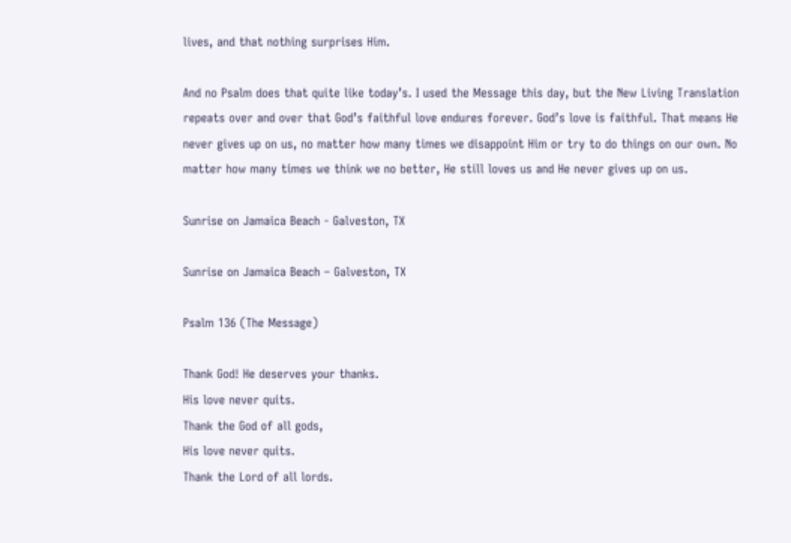lives, and that nothing surprises Him.

And no Psalm does that quite like today’s. I used the Message this day, but the New Living Translation repeats over and over that God’s faithful love endures forever. God’s love is faithful. That means He never gives up on us, no matter how many times we disappoint Him or try to do things on our own. No matter how many times we think we no better, He still loves us and He never gives up on us.

Sunrise on Jamaica Beach - Galveston, TX

Sunrise on Jamaica Beach – Galveston, TX

Psalm 136 (The Message)

Thank God! He deserves your thanks.
His love never quits.
Thank the God of all gods,
His love never quits.
Thank the Lord of all lords.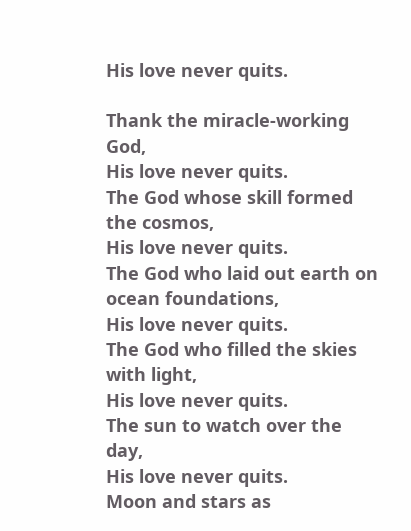His love never quits.

Thank the miracle-working God,
His love never quits.
The God whose skill formed the cosmos,
His love never quits.
The God who laid out earth on ocean foundations,
His love never quits.
The God who filled the skies with light,
His love never quits.
The sun to watch over the day,
His love never quits.
Moon and stars as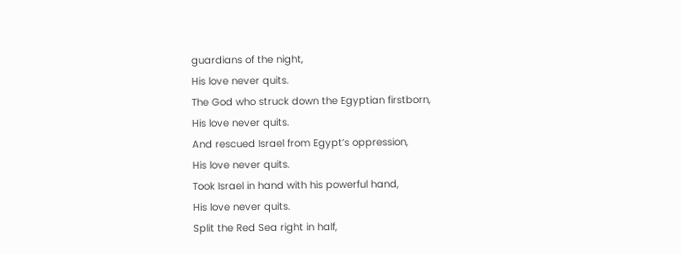guardians of the night,
His love never quits.
The God who struck down the Egyptian firstborn,
His love never quits.
And rescued Israel from Egypt’s oppression,
His love never quits.
Took Israel in hand with his powerful hand,
His love never quits.
Split the Red Sea right in half,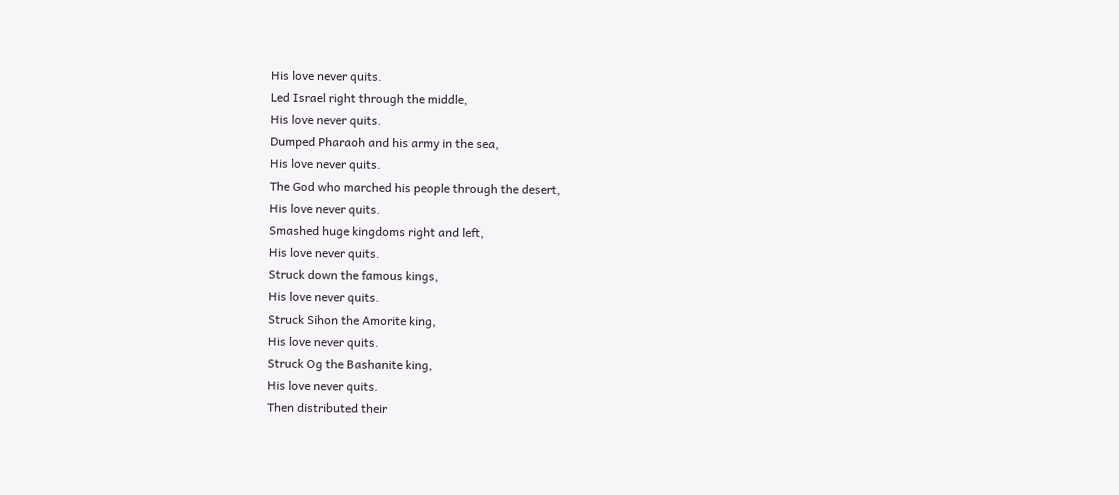His love never quits.
Led Israel right through the middle,
His love never quits.
Dumped Pharaoh and his army in the sea,
His love never quits.
The God who marched his people through the desert,
His love never quits.
Smashed huge kingdoms right and left,
His love never quits.
Struck down the famous kings,
His love never quits.
Struck Sihon the Amorite king,
His love never quits.
Struck Og the Bashanite king,
His love never quits.
Then distributed their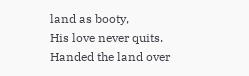land as booty,
His love never quits.
Handed the land over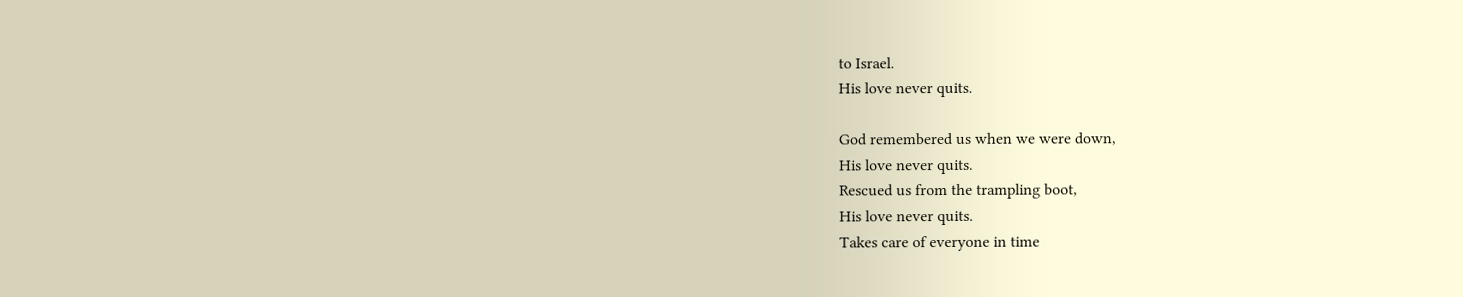to Israel.
His love never quits.

God remembered us when we were down,
His love never quits.
Rescued us from the trampling boot,
His love never quits.
Takes care of everyone in time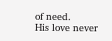of need.
His love never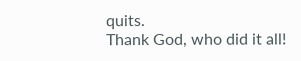quits.
Thank God, who did it all!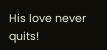His love never quits!